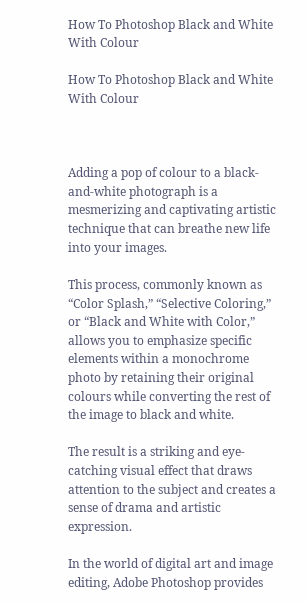How To Photoshop Black and White With Colour

How To Photoshop Black and White With Colour



Adding a pop of colour to a black-and-white photograph is a mesmerizing and captivating artistic technique that can breathe new life into your images.

This process, commonly known as “Color Splash,” “Selective Coloring,” or “Black and White with Color,” allows you to emphasize specific elements within a monochrome photo by retaining their original colours while converting the rest of the image to black and white.

The result is a striking and eye-catching visual effect that draws attention to the subject and creates a sense of drama and artistic expression.

In the world of digital art and image editing, Adobe Photoshop provides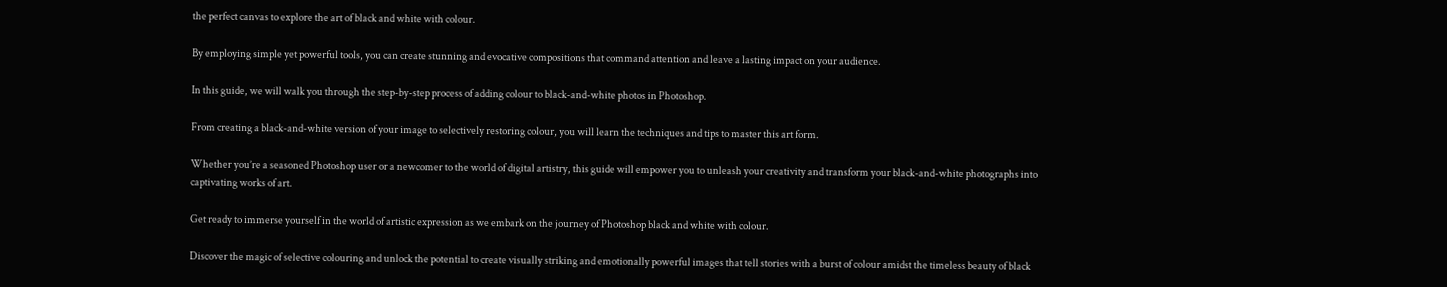the perfect canvas to explore the art of black and white with colour.

By employing simple yet powerful tools, you can create stunning and evocative compositions that command attention and leave a lasting impact on your audience.

In this guide, we will walk you through the step-by-step process of adding colour to black-and-white photos in Photoshop.

From creating a black-and-white version of your image to selectively restoring colour, you will learn the techniques and tips to master this art form.

Whether you’re a seasoned Photoshop user or a newcomer to the world of digital artistry, this guide will empower you to unleash your creativity and transform your black-and-white photographs into captivating works of art.

Get ready to immerse yourself in the world of artistic expression as we embark on the journey of Photoshop black and white with colour.

Discover the magic of selective colouring and unlock the potential to create visually striking and emotionally powerful images that tell stories with a burst of colour amidst the timeless beauty of black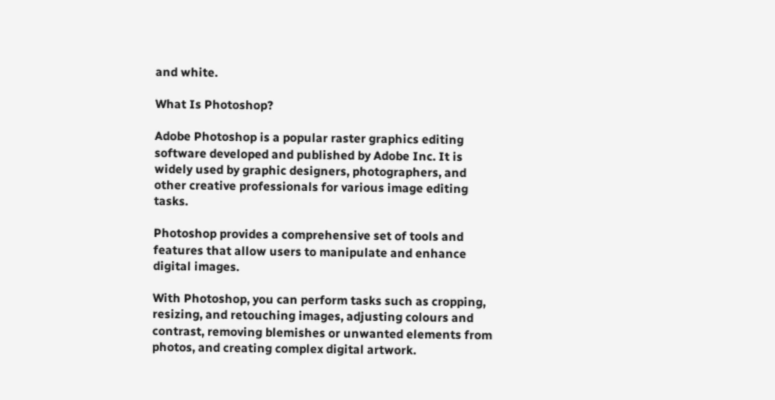and white.

What Is Photoshop?

Adobe Photoshop is a popular raster graphics editing software developed and published by Adobe Inc. It is widely used by graphic designers, photographers, and other creative professionals for various image editing tasks.

Photoshop provides a comprehensive set of tools and features that allow users to manipulate and enhance digital images.

With Photoshop, you can perform tasks such as cropping, resizing, and retouching images, adjusting colours and contrast, removing blemishes or unwanted elements from photos, and creating complex digital artwork.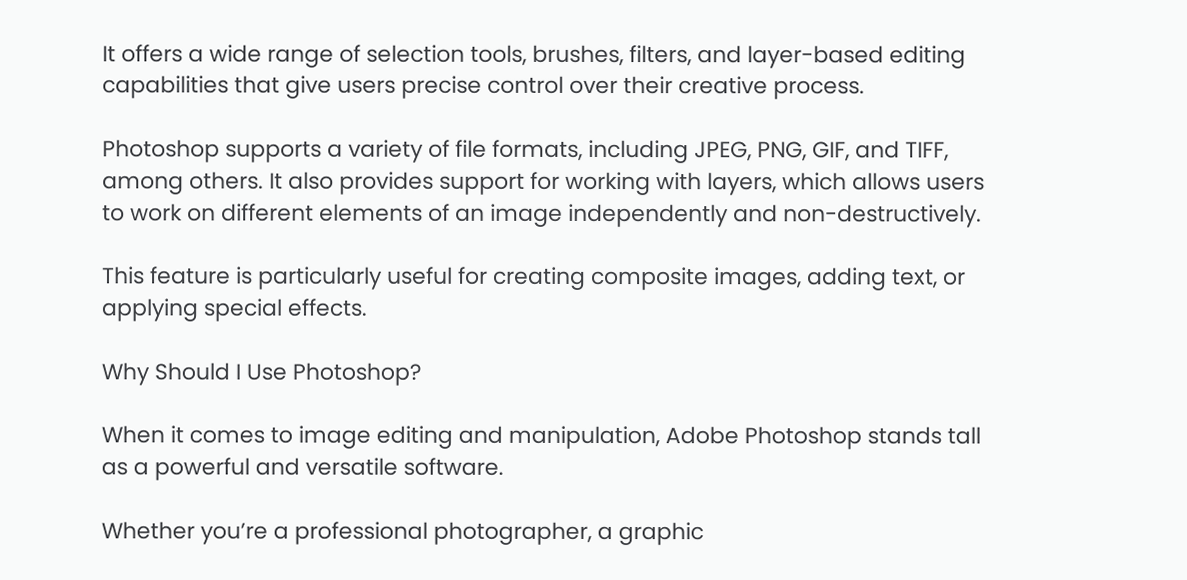It offers a wide range of selection tools, brushes, filters, and layer-based editing capabilities that give users precise control over their creative process.

Photoshop supports a variety of file formats, including JPEG, PNG, GIF, and TIFF, among others. It also provides support for working with layers, which allows users to work on different elements of an image independently and non-destructively.

This feature is particularly useful for creating composite images, adding text, or applying special effects.

Why Should I Use Photoshop?

When it comes to image editing and manipulation, Adobe Photoshop stands tall as a powerful and versatile software.

Whether you’re a professional photographer, a graphic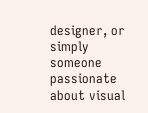designer, or simply someone passionate about visual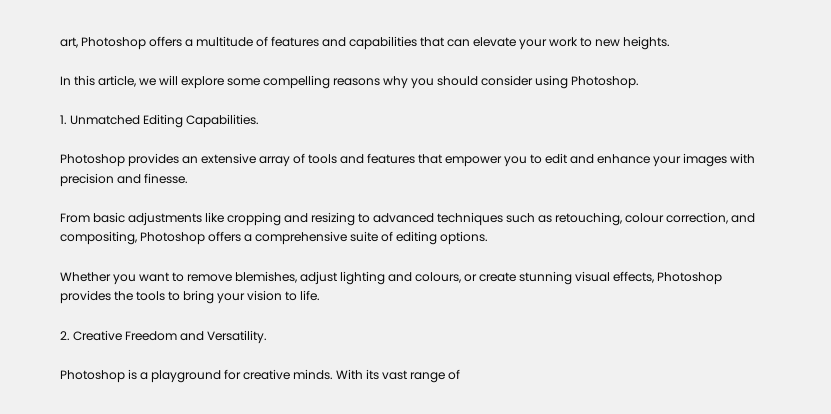art, Photoshop offers a multitude of features and capabilities that can elevate your work to new heights.

In this article, we will explore some compelling reasons why you should consider using Photoshop.

1. Unmatched Editing Capabilities.

Photoshop provides an extensive array of tools and features that empower you to edit and enhance your images with precision and finesse.

From basic adjustments like cropping and resizing to advanced techniques such as retouching, colour correction, and compositing, Photoshop offers a comprehensive suite of editing options.

Whether you want to remove blemishes, adjust lighting and colours, or create stunning visual effects, Photoshop provides the tools to bring your vision to life.

2. Creative Freedom and Versatility.

Photoshop is a playground for creative minds. With its vast range of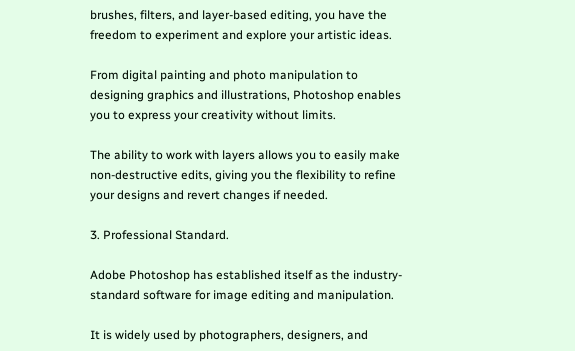brushes, filters, and layer-based editing, you have the freedom to experiment and explore your artistic ideas.

From digital painting and photo manipulation to designing graphics and illustrations, Photoshop enables you to express your creativity without limits.

The ability to work with layers allows you to easily make non-destructive edits, giving you the flexibility to refine your designs and revert changes if needed.

3. Professional Standard.

Adobe Photoshop has established itself as the industry-standard software for image editing and manipulation.

It is widely used by photographers, designers, and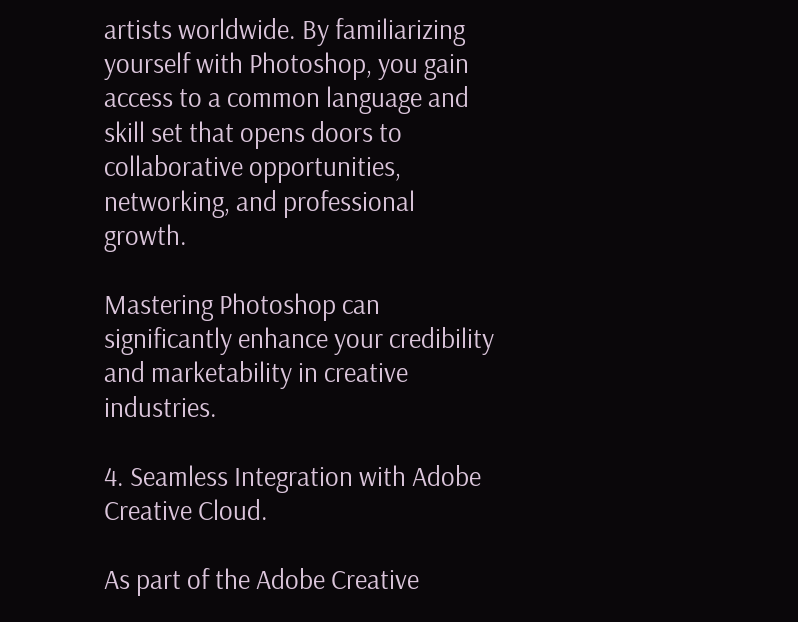artists worldwide. By familiarizing yourself with Photoshop, you gain access to a common language and skill set that opens doors to collaborative opportunities, networking, and professional growth.

Mastering Photoshop can significantly enhance your credibility and marketability in creative industries.

4. Seamless Integration with Adobe Creative Cloud.

As part of the Adobe Creative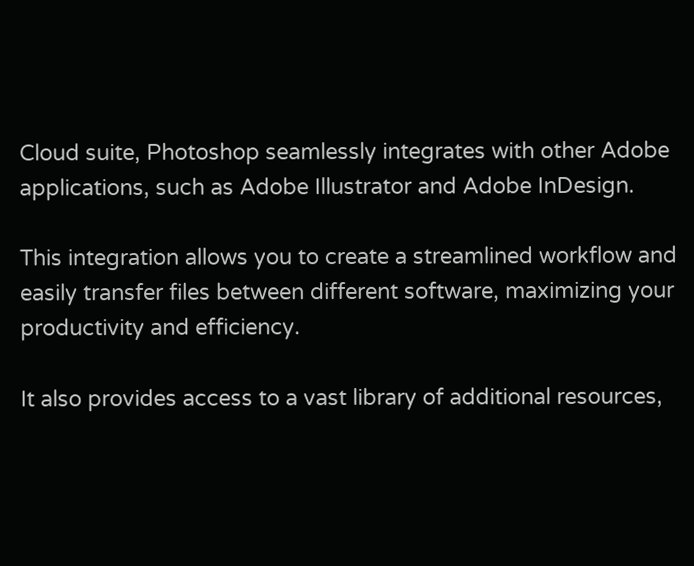Cloud suite, Photoshop seamlessly integrates with other Adobe applications, such as Adobe Illustrator and Adobe InDesign.

This integration allows you to create a streamlined workflow and easily transfer files between different software, maximizing your productivity and efficiency.

It also provides access to a vast library of additional resources,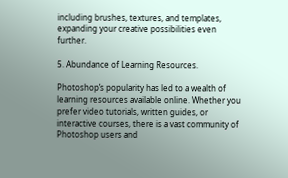including brushes, textures, and templates, expanding your creative possibilities even further.

5. Abundance of Learning Resources.

Photoshop’s popularity has led to a wealth of learning resources available online. Whether you prefer video tutorials, written guides, or interactive courses, there is a vast community of Photoshop users and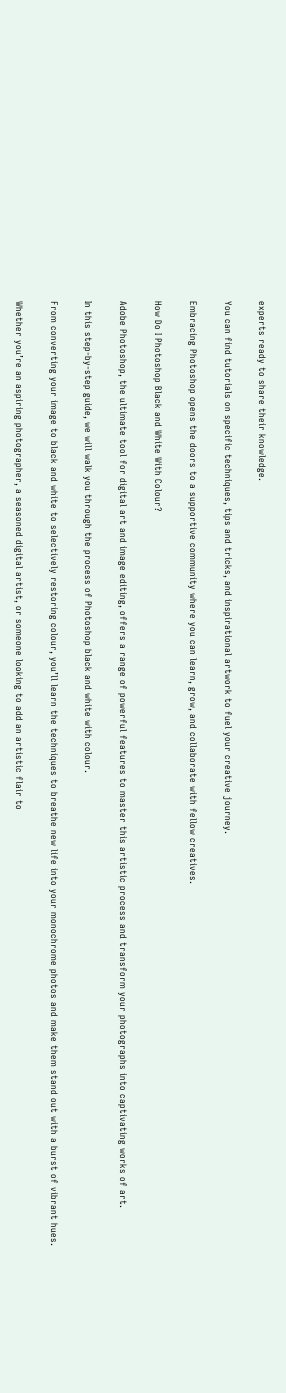experts ready to share their knowledge.

You can find tutorials on specific techniques, tips and tricks, and inspirational artwork to fuel your creative journey.

Embracing Photoshop opens the doors to a supportive community where you can learn, grow, and collaborate with fellow creatives.

How Do I Photoshop Black and White With Colour?

Adobe Photoshop, the ultimate tool for digital art and image editing, offers a range of powerful features to master this artistic process and transform your photographs into captivating works of art.

In this step-by-step guide, we will walk you through the process of Photoshop black and white with colour.

From converting your image to black and white to selectively restoring colour, you’ll learn the techniques to breathe new life into your monochrome photos and make them stand out with a burst of vibrant hues.

Whether you’re an aspiring photographer, a seasoned digital artist, or someone looking to add an artistic flair to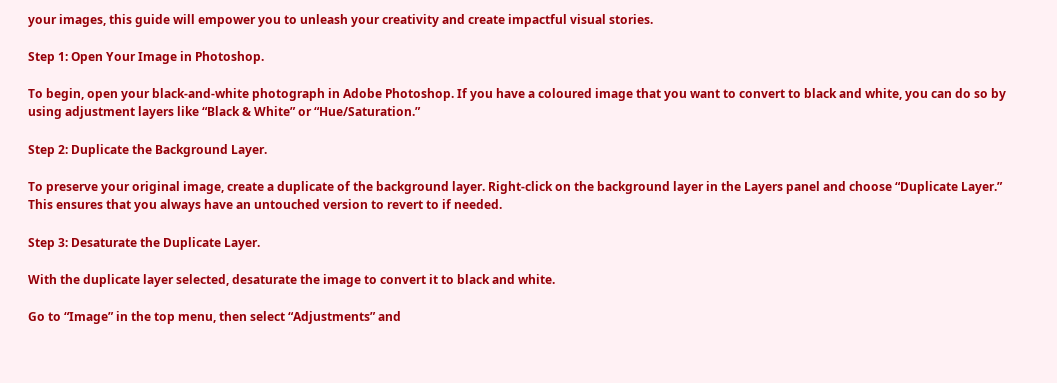your images, this guide will empower you to unleash your creativity and create impactful visual stories.

Step 1: Open Your Image in Photoshop.

To begin, open your black-and-white photograph in Adobe Photoshop. If you have a coloured image that you want to convert to black and white, you can do so by using adjustment layers like “Black & White” or “Hue/Saturation.”

Step 2: Duplicate the Background Layer.

To preserve your original image, create a duplicate of the background layer. Right-click on the background layer in the Layers panel and choose “Duplicate Layer.” This ensures that you always have an untouched version to revert to if needed.

Step 3: Desaturate the Duplicate Layer.

With the duplicate layer selected, desaturate the image to convert it to black and white.

Go to “Image” in the top menu, then select “Adjustments” and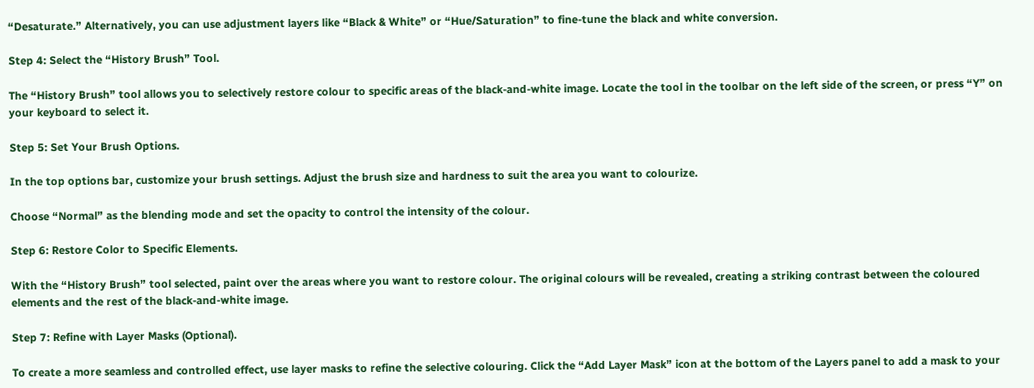“Desaturate.” Alternatively, you can use adjustment layers like “Black & White” or “Hue/Saturation” to fine-tune the black and white conversion.

Step 4: Select the “History Brush” Tool.

The “History Brush” tool allows you to selectively restore colour to specific areas of the black-and-white image. Locate the tool in the toolbar on the left side of the screen, or press “Y” on your keyboard to select it.

Step 5: Set Your Brush Options.

In the top options bar, customize your brush settings. Adjust the brush size and hardness to suit the area you want to colourize.

Choose “Normal” as the blending mode and set the opacity to control the intensity of the colour.

Step 6: Restore Color to Specific Elements.

With the “History Brush” tool selected, paint over the areas where you want to restore colour. The original colours will be revealed, creating a striking contrast between the coloured elements and the rest of the black-and-white image.

Step 7: Refine with Layer Masks (Optional).

To create a more seamless and controlled effect, use layer masks to refine the selective colouring. Click the “Add Layer Mask” icon at the bottom of the Layers panel to add a mask to your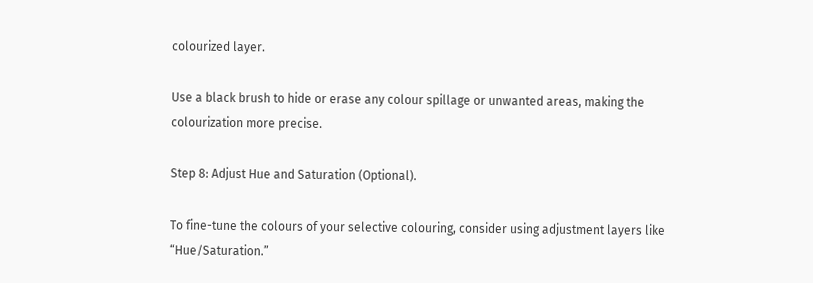colourized layer.

Use a black brush to hide or erase any colour spillage or unwanted areas, making the colourization more precise.

Step 8: Adjust Hue and Saturation (Optional).

To fine-tune the colours of your selective colouring, consider using adjustment layers like “Hue/Saturation.”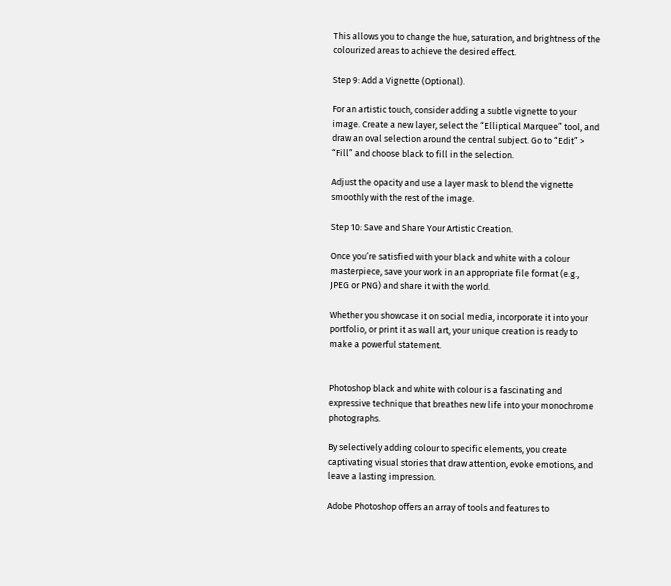This allows you to change the hue, saturation, and brightness of the colourized areas to achieve the desired effect.

Step 9: Add a Vignette (Optional).

For an artistic touch, consider adding a subtle vignette to your image. Create a new layer, select the “Elliptical Marquee” tool, and draw an oval selection around the central subject. Go to “Edit” > “Fill” and choose black to fill in the selection.

Adjust the opacity and use a layer mask to blend the vignette smoothly with the rest of the image.

Step 10: Save and Share Your Artistic Creation.

Once you’re satisfied with your black and white with a colour masterpiece, save your work in an appropriate file format (e.g., JPEG or PNG) and share it with the world.

Whether you showcase it on social media, incorporate it into your portfolio, or print it as wall art, your unique creation is ready to make a powerful statement.


Photoshop black and white with colour is a fascinating and expressive technique that breathes new life into your monochrome photographs.

By selectively adding colour to specific elements, you create captivating visual stories that draw attention, evoke emotions, and leave a lasting impression.

Adobe Photoshop offers an array of tools and features to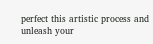perfect this artistic process and unleash your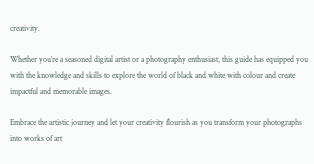creativity.

Whether you’re a seasoned digital artist or a photography enthusiast, this guide has equipped you with the knowledge and skills to explore the world of black and white with colour and create impactful and memorable images.

Embrace the artistic journey and let your creativity flourish as you transform your photographs into works of art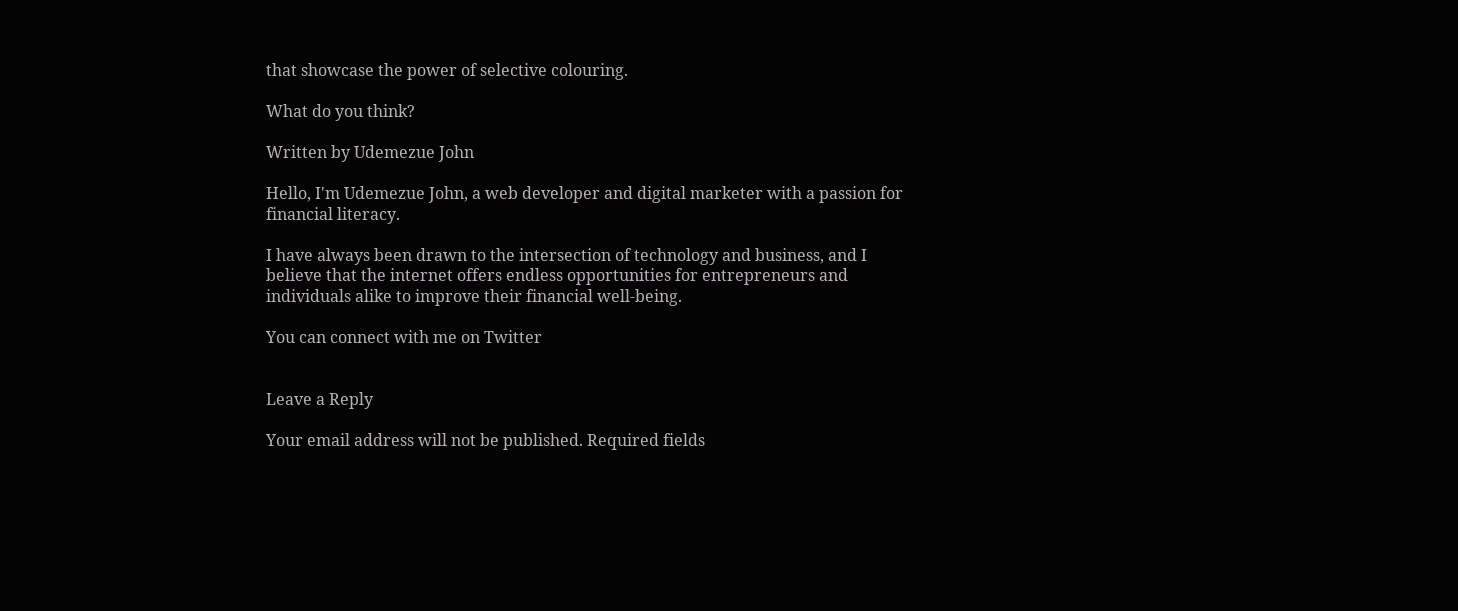that showcase the power of selective colouring.

What do you think?

Written by Udemezue John

Hello, I'm Udemezue John, a web developer and digital marketer with a passion for financial literacy.

I have always been drawn to the intersection of technology and business, and I believe that the internet offers endless opportunities for entrepreneurs and individuals alike to improve their financial well-being.

You can connect with me on Twitter


Leave a Reply

Your email address will not be published. Required fields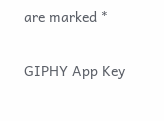are marked *

GIPHY App Key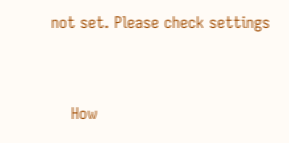not set. Please check settings



    How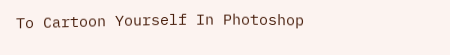To Cartoon Yourself In Photoshop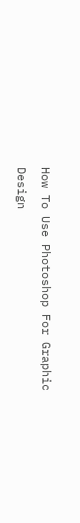How To Use Photoshop For Graphic Design